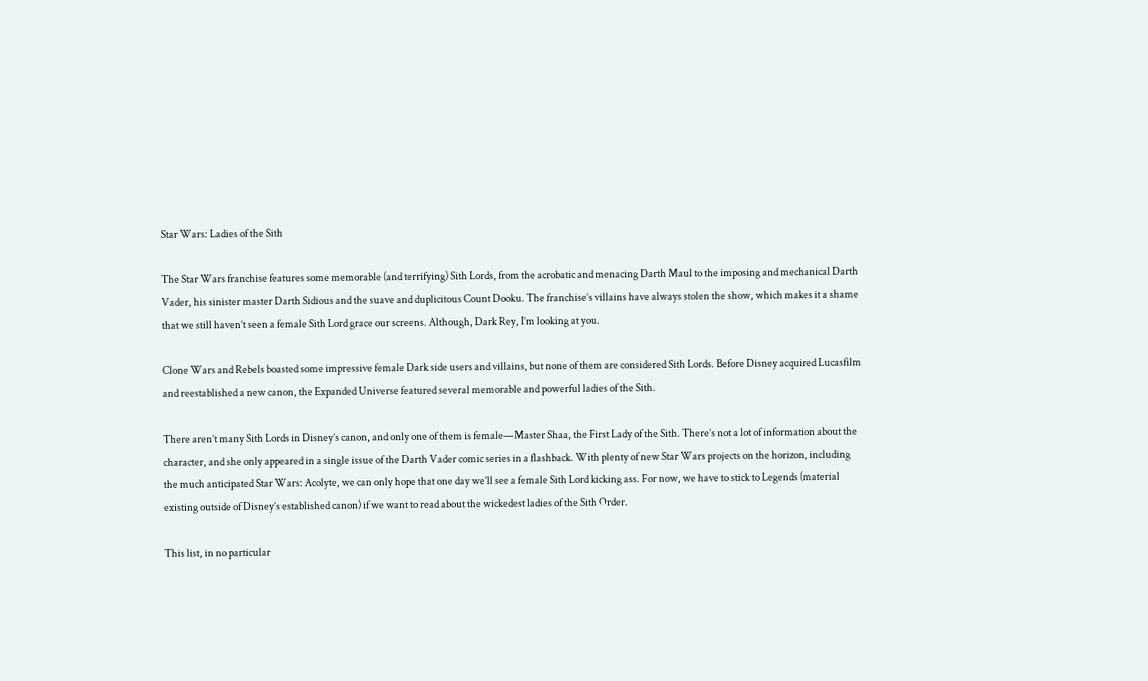Star Wars: Ladies of the Sith

The Star Wars franchise features some memorable (and terrifying) Sith Lords, from the acrobatic and menacing Darth Maul to the imposing and mechanical Darth Vader, his sinister master Darth Sidious and the suave and duplicitous Count Dooku. The franchise’s villains have always stolen the show, which makes it a shame that we still haven’t seen a female Sith Lord grace our screens. Although, Dark Rey, I’m looking at you.

Clone Wars and Rebels boasted some impressive female Dark side users and villains, but none of them are considered Sith Lords. Before Disney acquired Lucasfilm and reestablished a new canon, the Expanded Universe featured several memorable and powerful ladies of the Sith.

There aren’t many Sith Lords in Disney’s canon, and only one of them is female—Master Shaa, the First Lady of the Sith. There’s not a lot of information about the character, and she only appeared in a single issue of the Darth Vader comic series in a flashback. With plenty of new Star Wars projects on the horizon, including the much anticipated Star Wars: Acolyte, we can only hope that one day we’ll see a female Sith Lord kicking ass. For now, we have to stick to Legends (material existing outside of Disney’s established canon) if we want to read about the wickedest ladies of the Sith Order.

This list, in no particular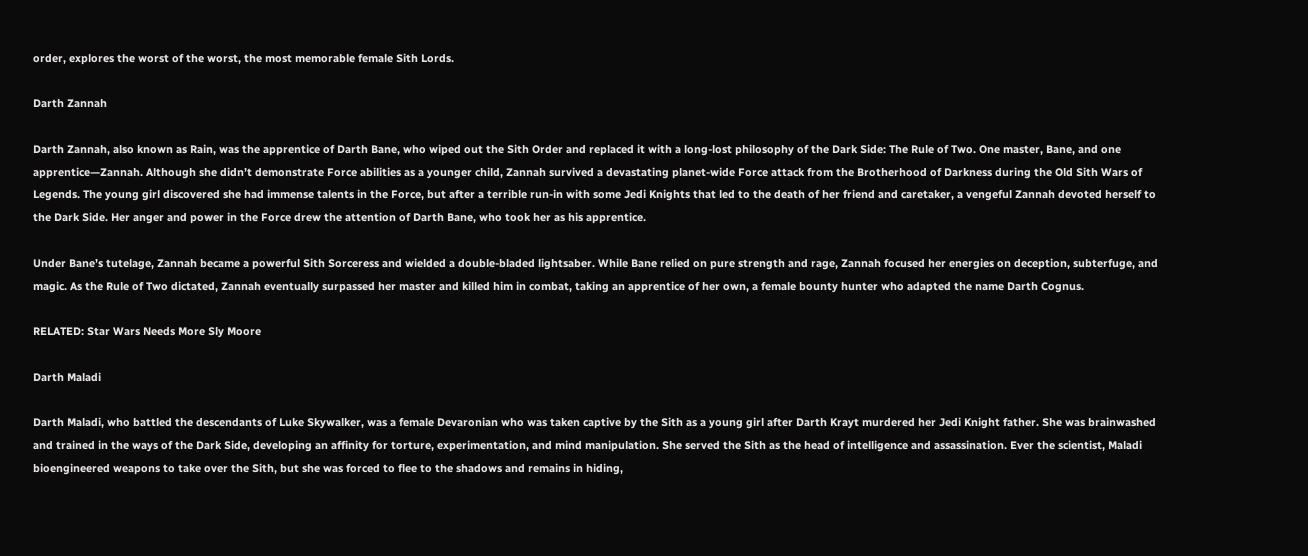order, explores the worst of the worst, the most memorable female Sith Lords.

Darth Zannah

Darth Zannah, also known as Rain, was the apprentice of Darth Bane, who wiped out the Sith Order and replaced it with a long-lost philosophy of the Dark Side: The Rule of Two. One master, Bane, and one apprentice—Zannah. Although she didn’t demonstrate Force abilities as a younger child, Zannah survived a devastating planet-wide Force attack from the Brotherhood of Darkness during the Old Sith Wars of Legends. The young girl discovered she had immense talents in the Force, but after a terrible run-in with some Jedi Knights that led to the death of her friend and caretaker, a vengeful Zannah devoted herself to the Dark Side. Her anger and power in the Force drew the attention of Darth Bane, who took her as his apprentice.

Under Bane’s tutelage, Zannah became a powerful Sith Sorceress and wielded a double-bladed lightsaber. While Bane relied on pure strength and rage, Zannah focused her energies on deception, subterfuge, and magic. As the Rule of Two dictated, Zannah eventually surpassed her master and killed him in combat, taking an apprentice of her own, a female bounty hunter who adapted the name Darth Cognus.

RELATED: Star Wars Needs More Sly Moore

Darth Maladi

Darth Maladi, who battled the descendants of Luke Skywalker, was a female Devaronian who was taken captive by the Sith as a young girl after Darth Krayt murdered her Jedi Knight father. She was brainwashed and trained in the ways of the Dark Side, developing an affinity for torture, experimentation, and mind manipulation. She served the Sith as the head of intelligence and assassination. Ever the scientist, Maladi bioengineered weapons to take over the Sith, but she was forced to flee to the shadows and remains in hiding,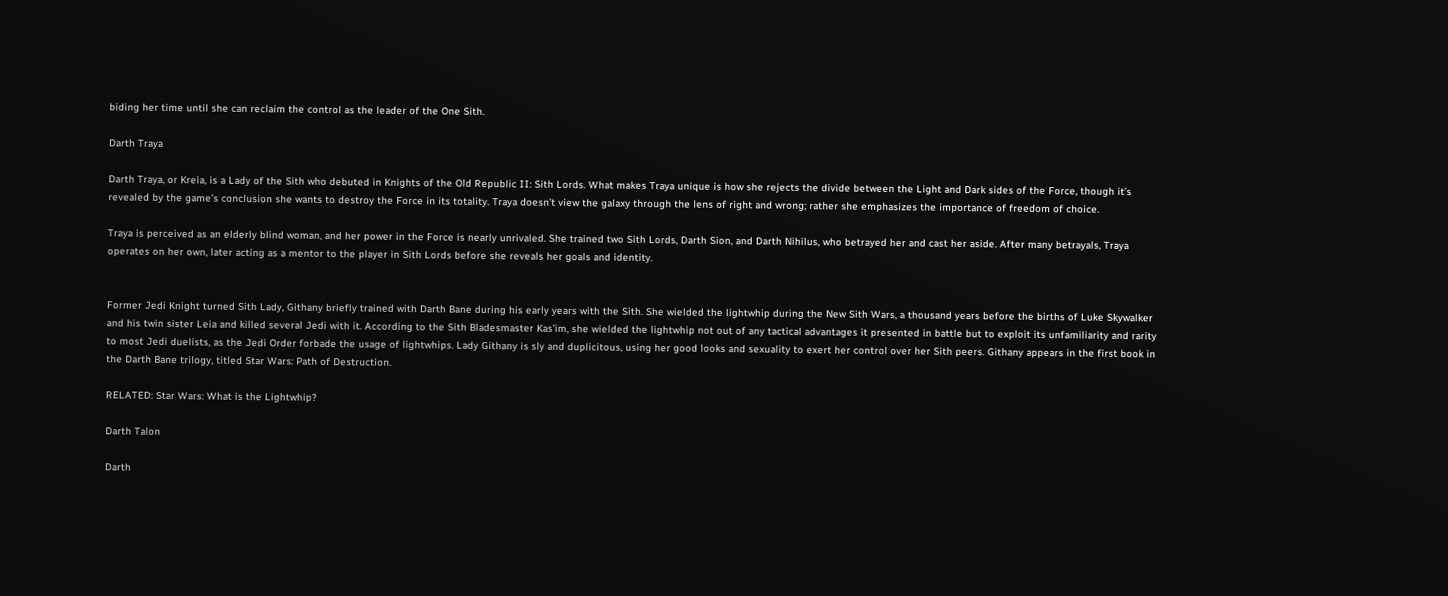biding her time until she can reclaim the control as the leader of the One Sith.

Darth Traya

Darth Traya, or Kreia, is a Lady of the Sith who debuted in Knights of the Old Republic II: Sith Lords. What makes Traya unique is how she rejects the divide between the Light and Dark sides of the Force, though it’s revealed by the game’s conclusion she wants to destroy the Force in its totality. Traya doesn’t view the galaxy through the lens of right and wrong; rather she emphasizes the importance of freedom of choice.

Traya is perceived as an elderly blind woman, and her power in the Force is nearly unrivaled. She trained two Sith Lords, Darth Sion, and Darth Nihilus, who betrayed her and cast her aside. After many betrayals, Traya operates on her own, later acting as a mentor to the player in Sith Lords before she reveals her goals and identity.


Former Jedi Knight turned Sith Lady, Githany briefly trained with Darth Bane during his early years with the Sith. She wielded the lightwhip during the New Sith Wars, a thousand years before the births of Luke Skywalker and his twin sister Leia and killed several Jedi with it. According to the Sith Bladesmaster Kas’im, she wielded the lightwhip not out of any tactical advantages it presented in battle but to exploit its unfamiliarity and rarity to most Jedi duelists, as the Jedi Order forbade the usage of lightwhips. Lady Githany is sly and duplicitous, using her good looks and sexuality to exert her control over her Sith peers. Githany appears in the first book in the Darth Bane trilogy, titled Star Wars: Path of Destruction.

RELATED: Star Wars: What is the Lightwhip?

Darth Talon

Darth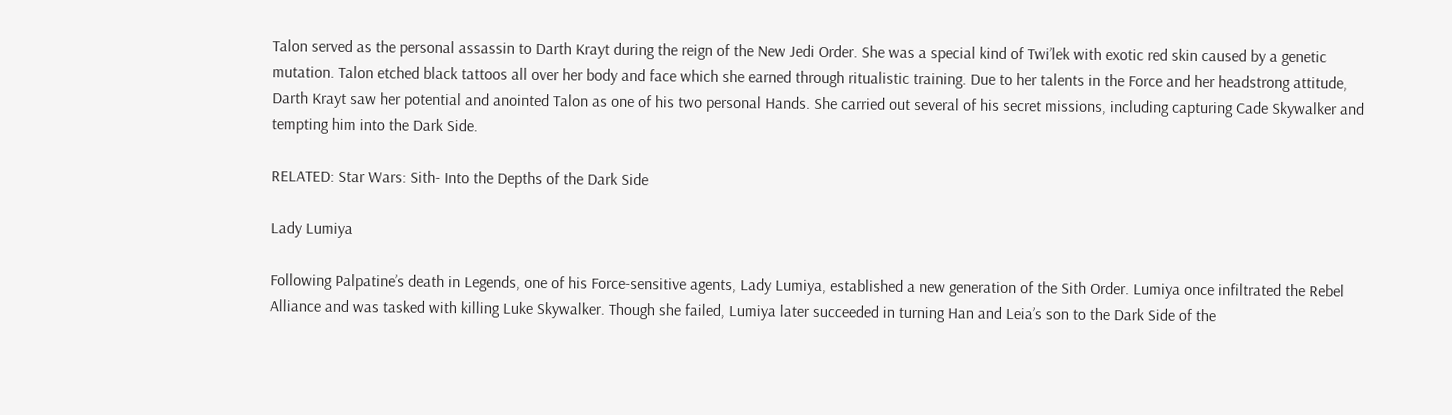Talon served as the personal assassin to Darth Krayt during the reign of the New Jedi Order. She was a special kind of Twi’lek with exotic red skin caused by a genetic mutation. Talon etched black tattoos all over her body and face which she earned through ritualistic training. Due to her talents in the Force and her headstrong attitude, Darth Krayt saw her potential and anointed Talon as one of his two personal Hands. She carried out several of his secret missions, including capturing Cade Skywalker and tempting him into the Dark Side.

RELATED: Star Wars: Sith- Into the Depths of the Dark Side

Lady Lumiya

Following Palpatine’s death in Legends, one of his Force-sensitive agents, Lady Lumiya, established a new generation of the Sith Order. Lumiya once infiltrated the Rebel Alliance and was tasked with killing Luke Skywalker. Though she failed, Lumiya later succeeded in turning Han and Leia’s son to the Dark Side of the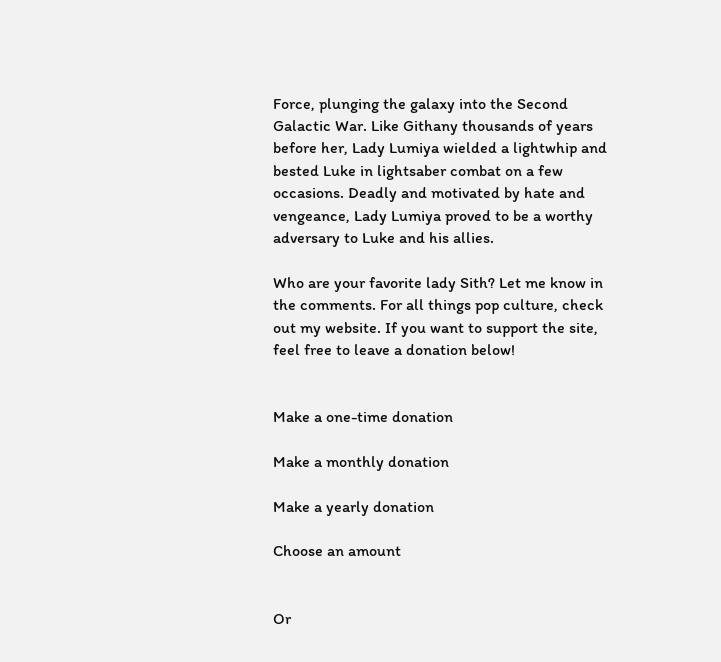Force, plunging the galaxy into the Second Galactic War. Like Githany thousands of years before her, Lady Lumiya wielded a lightwhip and bested Luke in lightsaber combat on a few occasions. Deadly and motivated by hate and vengeance, Lady Lumiya proved to be a worthy adversary to Luke and his allies.

Who are your favorite lady Sith? Let me know in the comments. For all things pop culture, check out my website. If you want to support the site, feel free to leave a donation below!


Make a one-time donation

Make a monthly donation

Make a yearly donation

Choose an amount


Or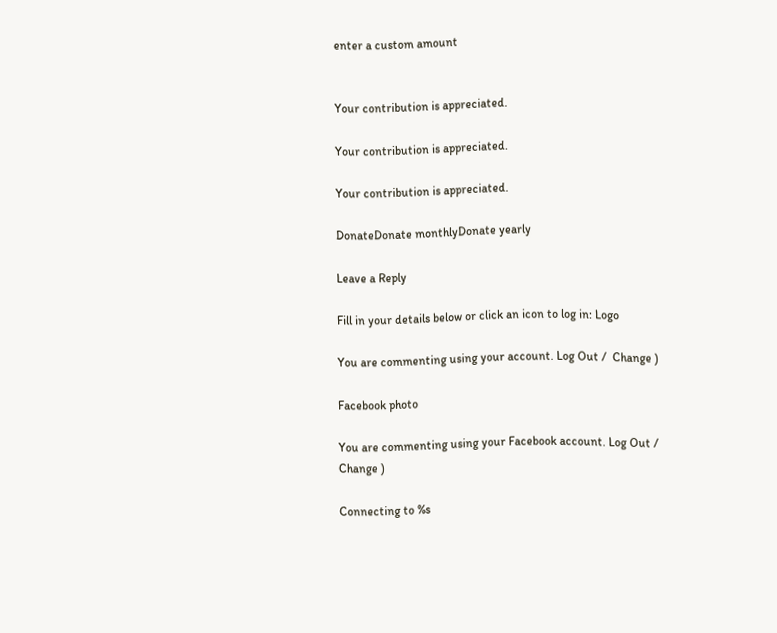enter a custom amount


Your contribution is appreciated.

Your contribution is appreciated.

Your contribution is appreciated.

DonateDonate monthlyDonate yearly

Leave a Reply

Fill in your details below or click an icon to log in: Logo

You are commenting using your account. Log Out /  Change )

Facebook photo

You are commenting using your Facebook account. Log Out /  Change )

Connecting to %s